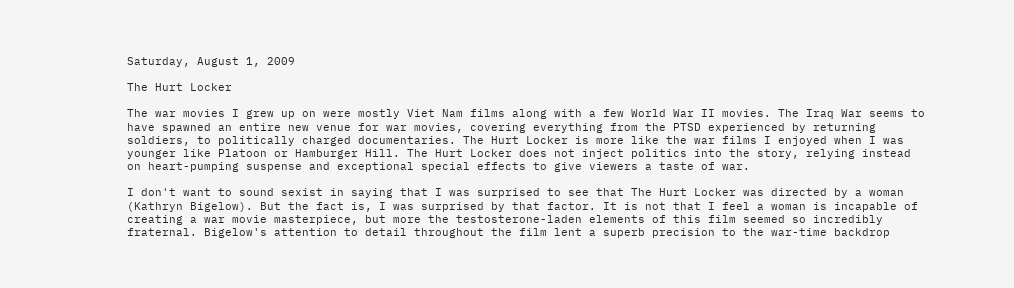Saturday, August 1, 2009

The Hurt Locker

The war movies I grew up on were mostly Viet Nam films along with a few World War II movies. The Iraq War seems to have spawned an entire new venue for war movies, covering everything from the PTSD experienced by returning soldiers, to politically charged documentaries. The Hurt Locker is more like the war films I enjoyed when I was younger like Platoon or Hamburger Hill. The Hurt Locker does not inject politics into the story, relying instead on heart-pumping suspense and exceptional special effects to give viewers a taste of war.

I don't want to sound sexist in saying that I was surprised to see that The Hurt Locker was directed by a woman (Kathryn Bigelow). But the fact is, I was surprised by that factor. It is not that I feel a woman is incapable of creating a war movie masterpiece, but more the testosterone-laden elements of this film seemed so incredibly fraternal. Bigelow's attention to detail throughout the film lent a superb precision to the war-time backdrop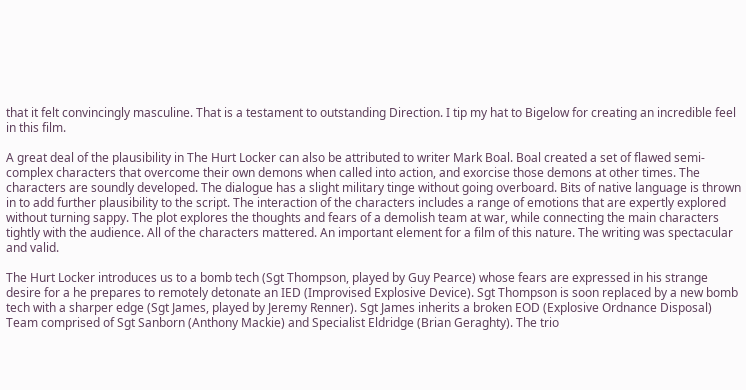that it felt convincingly masculine. That is a testament to outstanding Direction. I tip my hat to Bigelow for creating an incredible feel in this film.

A great deal of the plausibility in The Hurt Locker can also be attributed to writer Mark Boal. Boal created a set of flawed semi-complex characters that overcome their own demons when called into action, and exorcise those demons at other times. The characters are soundly developed. The dialogue has a slight military tinge without going overboard. Bits of native language is thrown in to add further plausibility to the script. The interaction of the characters includes a range of emotions that are expertly explored without turning sappy. The plot explores the thoughts and fears of a demolish team at war, while connecting the main characters tightly with the audience. All of the characters mattered. An important element for a film of this nature. The writing was spectacular and valid.

The Hurt Locker introduces us to a bomb tech (Sgt Thompson, played by Guy Pearce) whose fears are expressed in his strange desire for a he prepares to remotely detonate an IED (Improvised Explosive Device). Sgt Thompson is soon replaced by a new bomb tech with a sharper edge (Sgt James, played by Jeremy Renner). Sgt James inherits a broken EOD (Explosive Ordnance Disposal) Team comprised of Sgt Sanborn (Anthony Mackie) and Specialist Eldridge (Brian Geraghty). The trio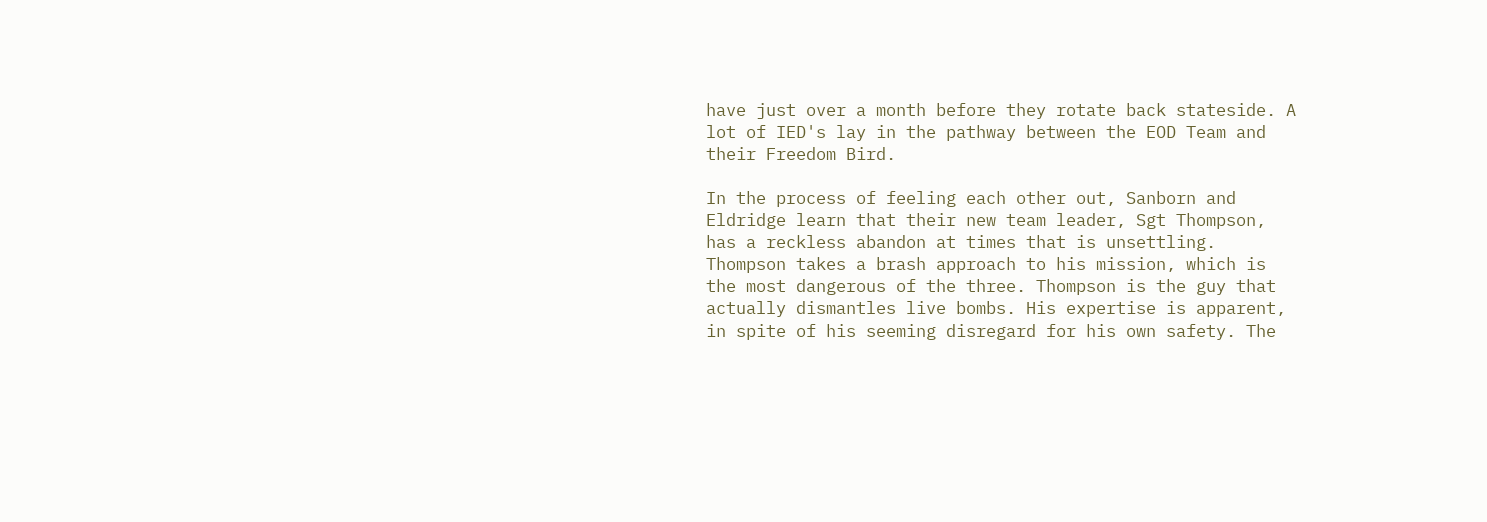have just over a month before they rotate back stateside. A lot of IED's lay in the pathway between the EOD Team and their Freedom Bird.

In the process of feeling each other out, Sanborn and Eldridge learn that their new team leader, Sgt Thompson, has a reckless abandon at times that is unsettling. Thompson takes a brash approach to his mission, which is the most dangerous of the three. Thompson is the guy that actually dismantles live bombs. His expertise is apparent, in spite of his seeming disregard for his own safety. The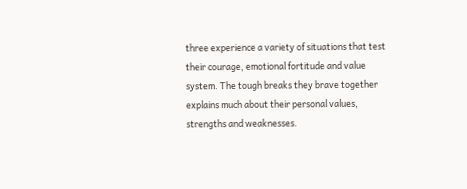three experience a variety of situations that test their courage, emotional fortitude and value system. The tough breaks they brave together explains much about their personal values, strengths and weaknesses.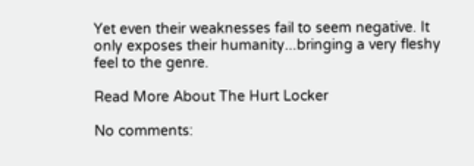Yet even their weaknesses fail to seem negative. It only exposes their humanity...bringing a very fleshy feel to the genre.

Read More About The Hurt Locker

No comments: